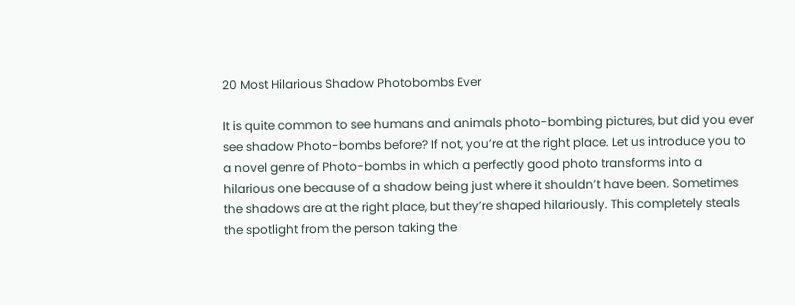20 Most Hilarious Shadow Photobombs Ever

It is quite common to see humans and animals photo-bombing pictures, but did you ever see shadow Photo-bombs before? If not, you’re at the right place. Let us introduce you to a novel genre of Photo-bombs in which a perfectly good photo transforms into a hilarious one because of a shadow being just where it shouldn’t have been. Sometimes the shadows are at the right place, but they’re shaped hilariously. This completely steals the spotlight from the person taking the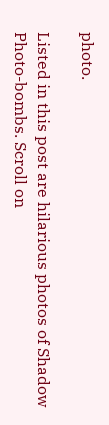photo.

Listed in this post are hilarious photos of Shadow Photo-bombs. Scroll on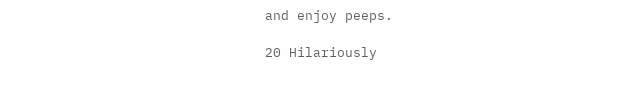and enjoy peeps.

20 Hilariously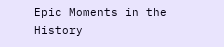Epic Moments in the History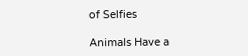of Selfies

Animals Have a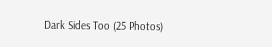Dark Sides Too (25 Photos)